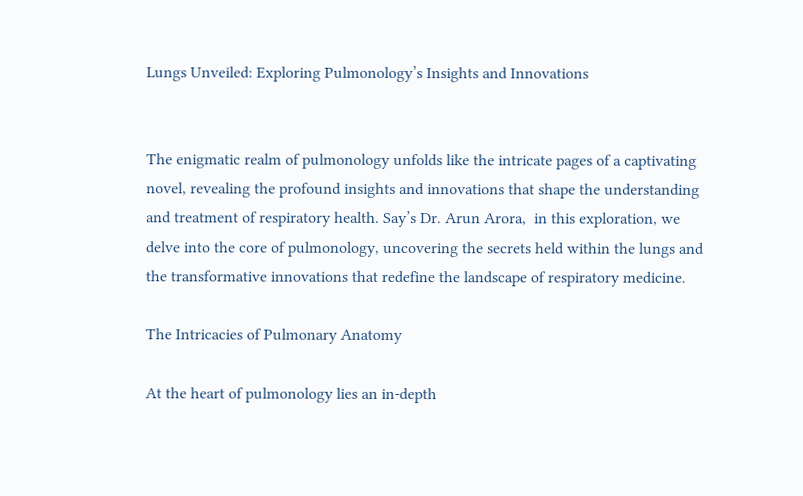Lungs Unveiled: Exploring Pulmonology’s Insights and Innovations


The enigmatic realm of pulmonology unfolds like the intricate pages of a captivating novel, revealing the profound insights and innovations that shape the understanding and treatment of respiratory health. Say’s Dr. Arun Arora,  in this exploration, we delve into the core of pulmonology, uncovering the secrets held within the lungs and the transformative innovations that redefine the landscape of respiratory medicine.

The Intricacies of Pulmonary Anatomy

At the heart of pulmonology lies an in-depth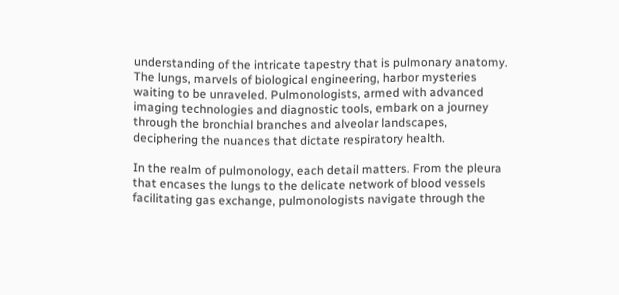understanding of the intricate tapestry that is pulmonary anatomy. The lungs, marvels of biological engineering, harbor mysteries waiting to be unraveled. Pulmonologists, armed with advanced imaging technologies and diagnostic tools, embark on a journey through the bronchial branches and alveolar landscapes, deciphering the nuances that dictate respiratory health.

In the realm of pulmonology, each detail matters. From the pleura that encases the lungs to the delicate network of blood vessels facilitating gas exchange, pulmonologists navigate through the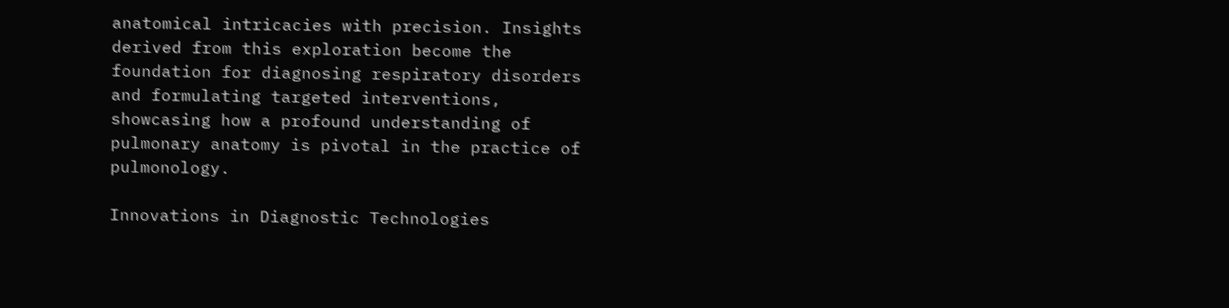anatomical intricacies with precision. Insights derived from this exploration become the foundation for diagnosing respiratory disorders and formulating targeted interventions, showcasing how a profound understanding of pulmonary anatomy is pivotal in the practice of pulmonology.

Innovations in Diagnostic Technologies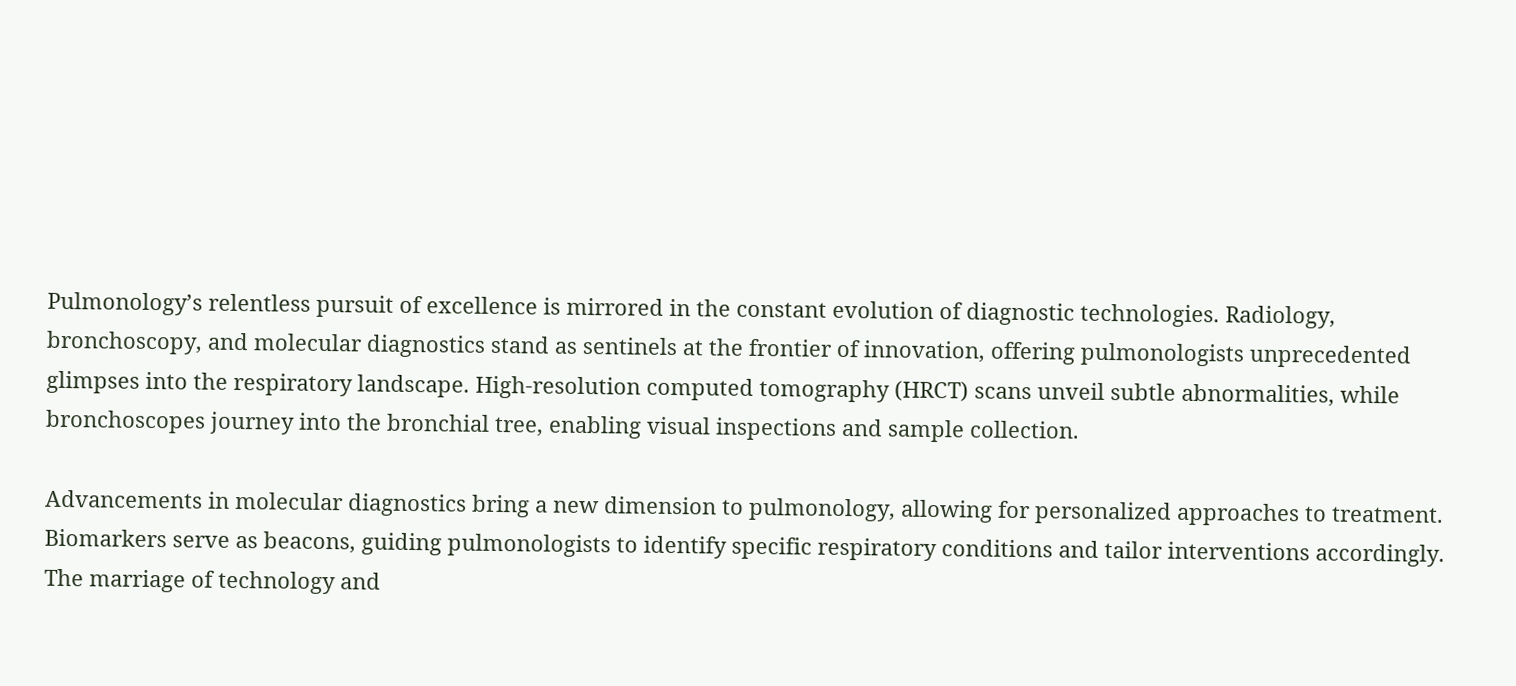Pulmonology’s relentless pursuit of excellence is mirrored in the constant evolution of diagnostic technologies. Radiology, bronchoscopy, and molecular diagnostics stand as sentinels at the frontier of innovation, offering pulmonologists unprecedented glimpses into the respiratory landscape. High-resolution computed tomography (HRCT) scans unveil subtle abnormalities, while bronchoscopes journey into the bronchial tree, enabling visual inspections and sample collection.

Advancements in molecular diagnostics bring a new dimension to pulmonology, allowing for personalized approaches to treatment. Biomarkers serve as beacons, guiding pulmonologists to identify specific respiratory conditions and tailor interventions accordingly. The marriage of technology and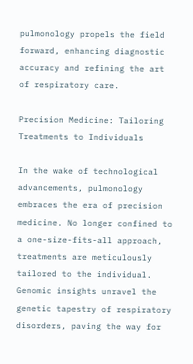pulmonology propels the field forward, enhancing diagnostic accuracy and refining the art of respiratory care.

Precision Medicine: Tailoring Treatments to Individuals

In the wake of technological advancements, pulmonology embraces the era of precision medicine. No longer confined to a one-size-fits-all approach, treatments are meticulously tailored to the individual. Genomic insights unravel the genetic tapestry of respiratory disorders, paving the way for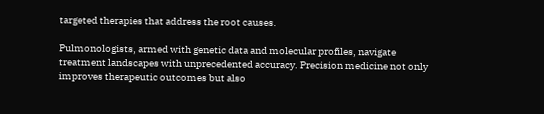targeted therapies that address the root causes.

Pulmonologists, armed with genetic data and molecular profiles, navigate treatment landscapes with unprecedented accuracy. Precision medicine not only improves therapeutic outcomes but also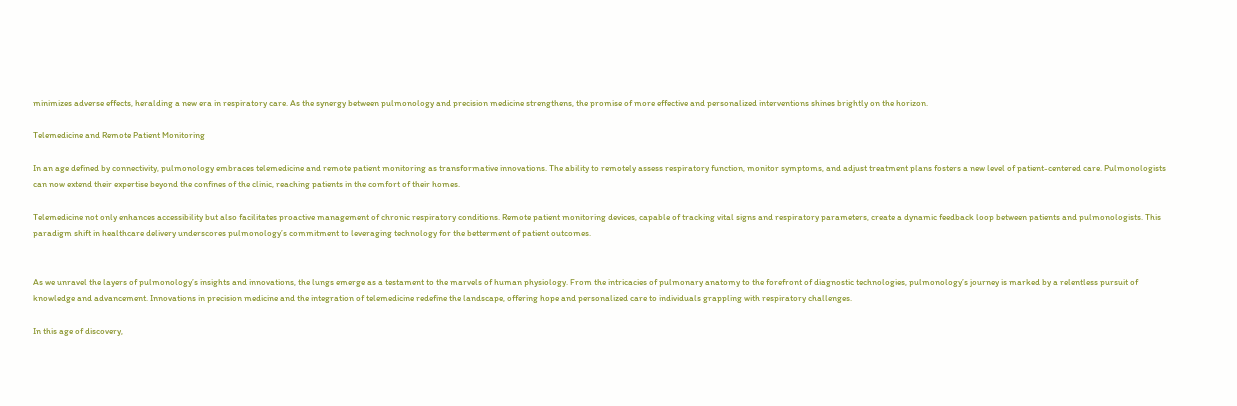minimizes adverse effects, heralding a new era in respiratory care. As the synergy between pulmonology and precision medicine strengthens, the promise of more effective and personalized interventions shines brightly on the horizon.

Telemedicine and Remote Patient Monitoring

In an age defined by connectivity, pulmonology embraces telemedicine and remote patient monitoring as transformative innovations. The ability to remotely assess respiratory function, monitor symptoms, and adjust treatment plans fosters a new level of patient-centered care. Pulmonologists can now extend their expertise beyond the confines of the clinic, reaching patients in the comfort of their homes.

Telemedicine not only enhances accessibility but also facilitates proactive management of chronic respiratory conditions. Remote patient monitoring devices, capable of tracking vital signs and respiratory parameters, create a dynamic feedback loop between patients and pulmonologists. This paradigm shift in healthcare delivery underscores pulmonology’s commitment to leveraging technology for the betterment of patient outcomes.


As we unravel the layers of pulmonology’s insights and innovations, the lungs emerge as a testament to the marvels of human physiology. From the intricacies of pulmonary anatomy to the forefront of diagnostic technologies, pulmonology’s journey is marked by a relentless pursuit of knowledge and advancement. Innovations in precision medicine and the integration of telemedicine redefine the landscape, offering hope and personalized care to individuals grappling with respiratory challenges.

In this age of discovery,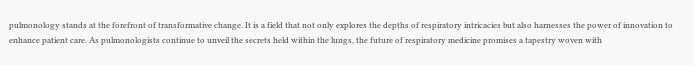pulmonology stands at the forefront of transformative change. It is a field that not only explores the depths of respiratory intricacies but also harnesses the power of innovation to enhance patient care. As pulmonologists continue to unveil the secrets held within the lungs, the future of respiratory medicine promises a tapestry woven with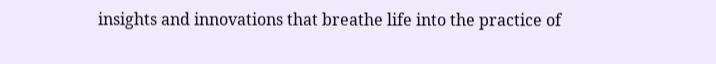insights and innovations that breathe life into the practice of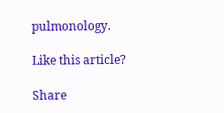pulmonology.

Like this article?

Share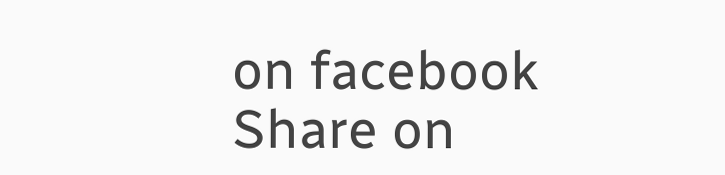on facebook
Share on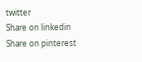twitter
Share on linkedin
Share on pinterest